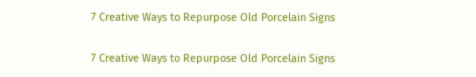7 Creative Ways to Repurpose Old Porcelain Signs

7 Creative Ways to Repurpose Old Porcelain Signs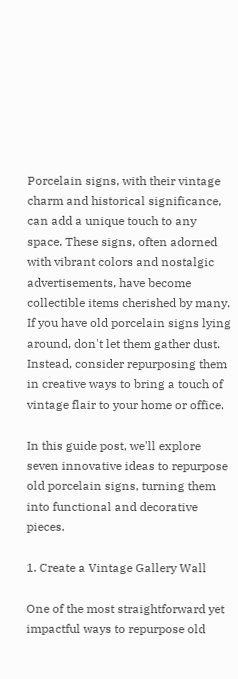Porcelain signs, with their vintage charm and historical significance, can add a unique touch to any space. These signs, often adorned with vibrant colors and nostalgic advertisements, have become collectible items cherished by many. If you have old porcelain signs lying around, don't let them gather dust. Instead, consider repurposing them in creative ways to bring a touch of vintage flair to your home or office.

In this guide post, we'll explore seven innovative ideas to repurpose old porcelain signs, turning them into functional and decorative pieces.

1. Create a Vintage Gallery Wall

One of the most straightforward yet impactful ways to repurpose old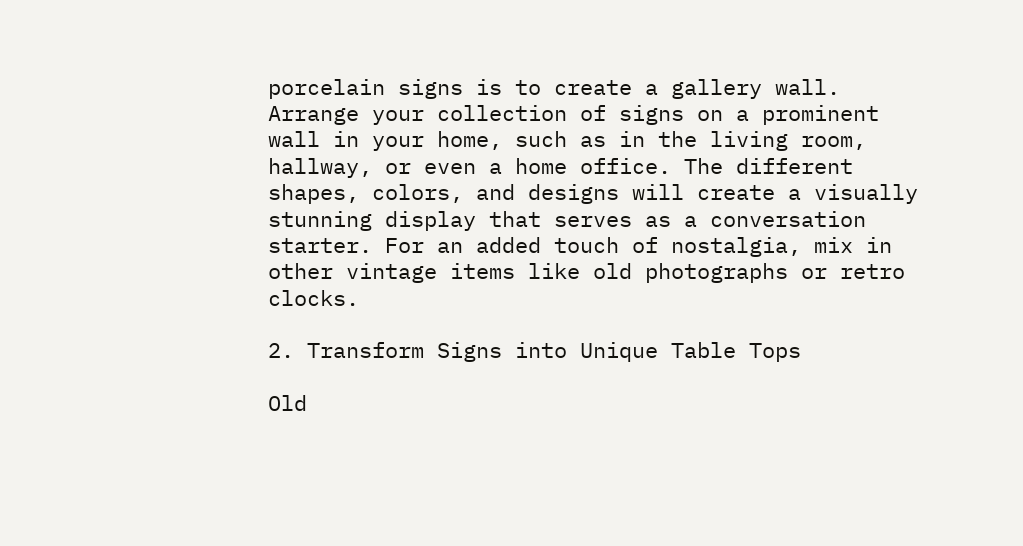porcelain signs is to create a gallery wall. Arrange your collection of signs on a prominent wall in your home, such as in the living room, hallway, or even a home office. The different shapes, colors, and designs will create a visually stunning display that serves as a conversation starter. For an added touch of nostalgia, mix in other vintage items like old photographs or retro clocks.

2. Transform Signs into Unique Table Tops

Old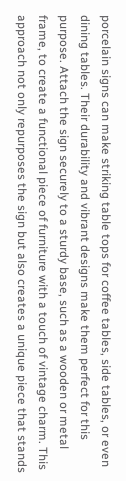porcelain signs can make striking table tops for coffee tables, side tables, or even dining tables. Their durability and vibrant designs make them perfect for this purpose. Attach the sign securely to a sturdy base, such as a wooden or metal frame, to create a functional piece of furniture with a touch of vintage charm. This approach not only repurposes the sign but also creates a unique piece that stands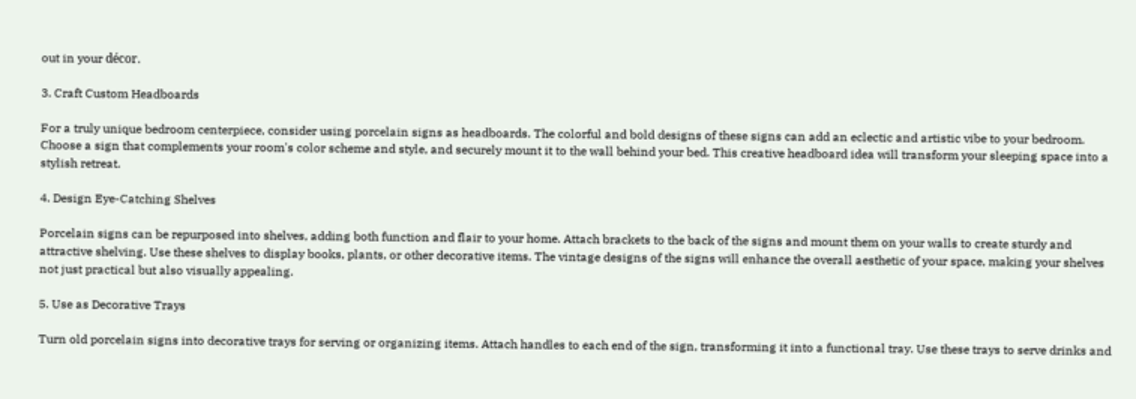out in your décor.

3. Craft Custom Headboards

For a truly unique bedroom centerpiece, consider using porcelain signs as headboards. The colorful and bold designs of these signs can add an eclectic and artistic vibe to your bedroom. Choose a sign that complements your room's color scheme and style, and securely mount it to the wall behind your bed. This creative headboard idea will transform your sleeping space into a stylish retreat.

4. Design Eye-Catching Shelves

Porcelain signs can be repurposed into shelves, adding both function and flair to your home. Attach brackets to the back of the signs and mount them on your walls to create sturdy and attractive shelving. Use these shelves to display books, plants, or other decorative items. The vintage designs of the signs will enhance the overall aesthetic of your space, making your shelves not just practical but also visually appealing.

5. Use as Decorative Trays

Turn old porcelain signs into decorative trays for serving or organizing items. Attach handles to each end of the sign, transforming it into a functional tray. Use these trays to serve drinks and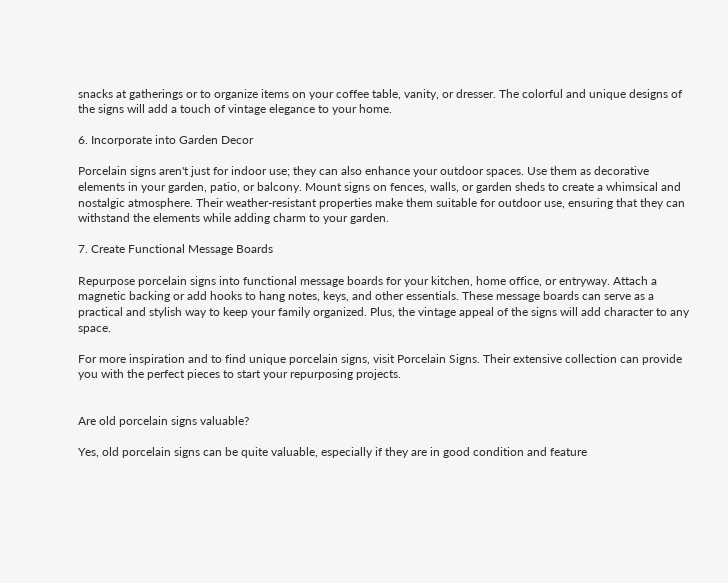snacks at gatherings or to organize items on your coffee table, vanity, or dresser. The colorful and unique designs of the signs will add a touch of vintage elegance to your home.

6. Incorporate into Garden Decor

Porcelain signs aren't just for indoor use; they can also enhance your outdoor spaces. Use them as decorative elements in your garden, patio, or balcony. Mount signs on fences, walls, or garden sheds to create a whimsical and nostalgic atmosphere. Their weather-resistant properties make them suitable for outdoor use, ensuring that they can withstand the elements while adding charm to your garden.

7. Create Functional Message Boards

Repurpose porcelain signs into functional message boards for your kitchen, home office, or entryway. Attach a magnetic backing or add hooks to hang notes, keys, and other essentials. These message boards can serve as a practical and stylish way to keep your family organized. Plus, the vintage appeal of the signs will add character to any space.

For more inspiration and to find unique porcelain signs, visit Porcelain Signs. Their extensive collection can provide you with the perfect pieces to start your repurposing projects.


Are old porcelain signs valuable?

Yes, old porcelain signs can be quite valuable, especially if they are in good condition and feature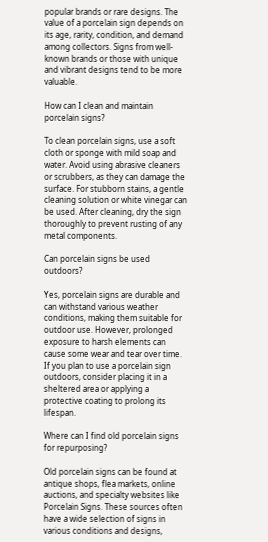popular brands or rare designs. The value of a porcelain sign depends on its age, rarity, condition, and demand among collectors. Signs from well-known brands or those with unique and vibrant designs tend to be more valuable.

How can I clean and maintain porcelain signs?

To clean porcelain signs, use a soft cloth or sponge with mild soap and water. Avoid using abrasive cleaners or scrubbers, as they can damage the surface. For stubborn stains, a gentle cleaning solution or white vinegar can be used. After cleaning, dry the sign thoroughly to prevent rusting of any metal components.

Can porcelain signs be used outdoors?

Yes, porcelain signs are durable and can withstand various weather conditions, making them suitable for outdoor use. However, prolonged exposure to harsh elements can cause some wear and tear over time. If you plan to use a porcelain sign outdoors, consider placing it in a sheltered area or applying a protective coating to prolong its lifespan.

Where can I find old porcelain signs for repurposing?

Old porcelain signs can be found at antique shops, flea markets, online auctions, and specialty websites like Porcelain Signs. These sources often have a wide selection of signs in various conditions and designs,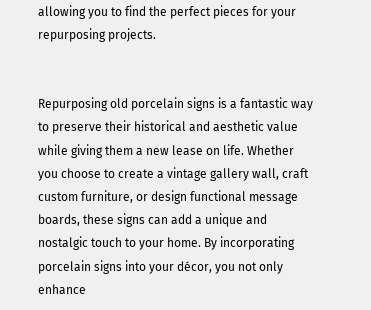allowing you to find the perfect pieces for your repurposing projects.


Repurposing old porcelain signs is a fantastic way to preserve their historical and aesthetic value while giving them a new lease on life. Whether you choose to create a vintage gallery wall, craft custom furniture, or design functional message boards, these signs can add a unique and nostalgic touch to your home. By incorporating porcelain signs into your décor, you not only enhance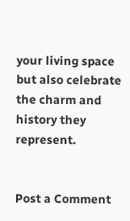your living space but also celebrate the charm and history they represent.


Post a Comment